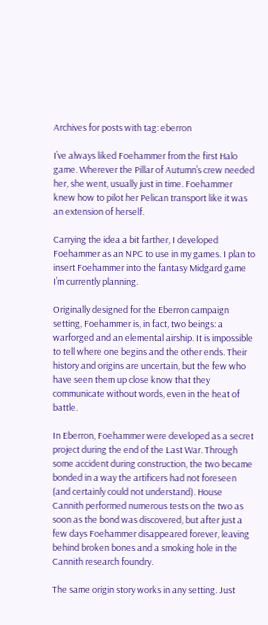Archives for posts with tag: eberron

I’ve always liked Foehammer from the first Halo game. Wherever the Pillar of Autumn’s crew needed her, she went, usually just in time. Foehammer knew how to pilot her Pelican transport like it was an extension of herself.

Carrying the idea a bit farther, I developed Foehammer as an NPC to use in my games. I plan to insert Foehammer into the fantasy Midgard game I’m currently planning.

Originally designed for the Eberron campaign setting, Foehammer is, in fact, two beings: a warforged and an elemental airship. It is impossible to tell where one begins and the other ends. Their history and origins are uncertain, but the few who have seen them up close know that they communicate without words, even in the heat of battle.

In Eberron, Foehammer were developed as a secret project during the end of the Last War. Through some accident during construction, the two became bonded in a way the artificers had not foreseen (and certainly could not understand). House Cannith performed numerous tests on the two as soon as the bond was discovered, but after just a few days Foehammer disappeared forever, leaving behind broken bones and a smoking hole in the Cannith research foundry.

The same origin story works in any setting. Just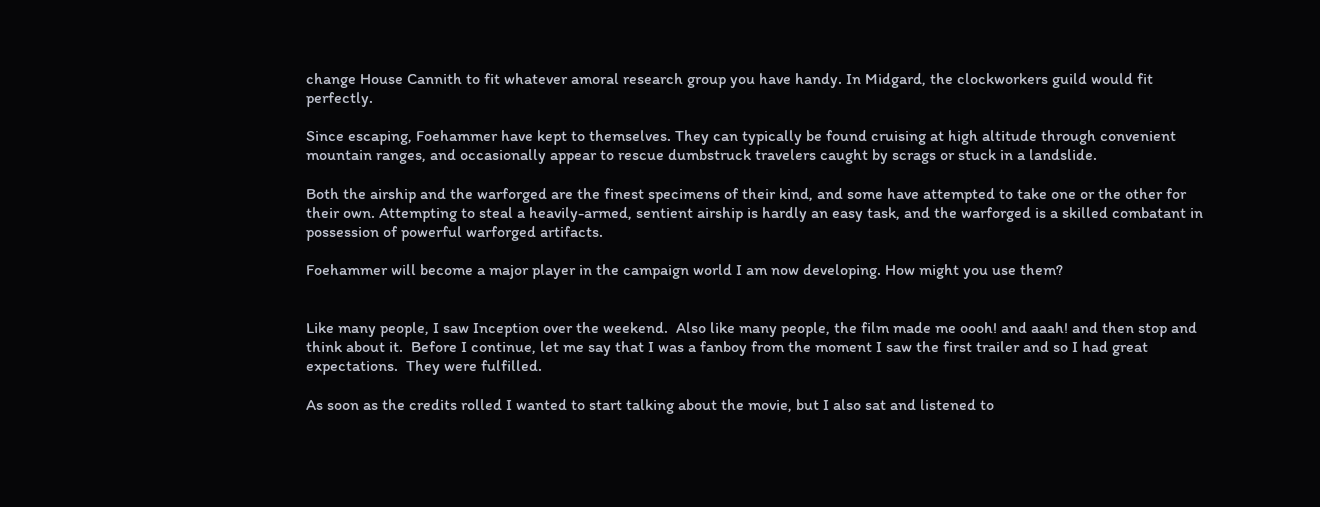change House Cannith to fit whatever amoral research group you have handy. In Midgard, the clockworkers guild would fit perfectly.

Since escaping, Foehammer have kept to themselves. They can typically be found cruising at high altitude through convenient mountain ranges, and occasionally appear to rescue dumbstruck travelers caught by scrags or stuck in a landslide.

Both the airship and the warforged are the finest specimens of their kind, and some have attempted to take one or the other for their own. Attempting to steal a heavily-armed, sentient airship is hardly an easy task, and the warforged is a skilled combatant in possession of powerful warforged artifacts.

Foehammer will become a major player in the campaign world I am now developing. How might you use them?


Like many people, I saw Inception over the weekend.  Also like many people, the film made me oooh! and aaah! and then stop and think about it.  Before I continue, let me say that I was a fanboy from the moment I saw the first trailer and so I had great expectations.  They were fulfilled.

As soon as the credits rolled I wanted to start talking about the movie, but I also sat and listened to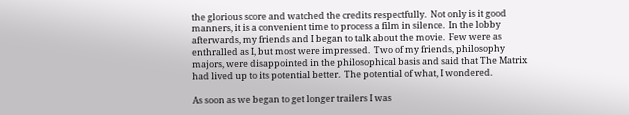the glorious score and watched the credits respectfully.  Not only is it good manners, it is a convenient time to process a film in silence.  In the lobby afterwards, my friends and I began to talk about the movie.  Few were as enthralled as I, but most were impressed.  Two of my friends, philosophy majors, were disappointed in the philosophical basis and said that The Matrix had lived up to its potential better.  The potential of what, I wondered.

As soon as we began to get longer trailers I was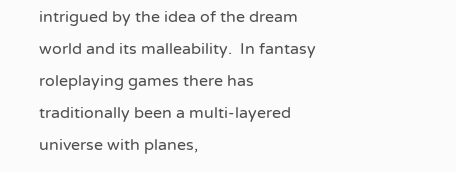intrigued by the idea of the dream world and its malleability.  In fantasy roleplaying games there has traditionally been a multi-layered universe with planes,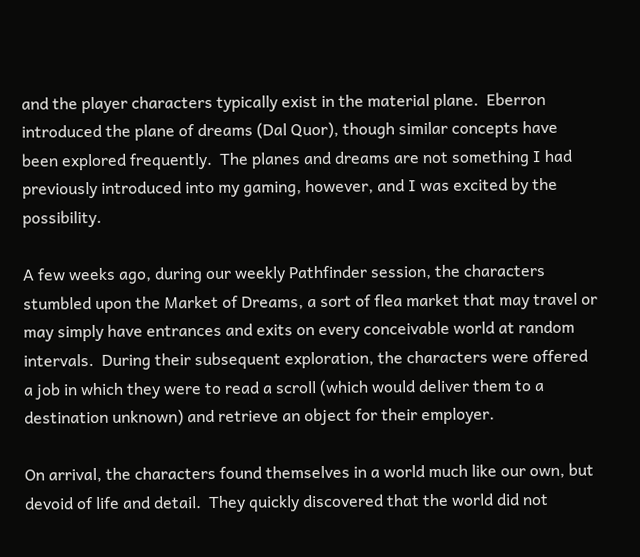and the player characters typically exist in the material plane.  Eberron introduced the plane of dreams (Dal Quor), though similar concepts have been explored frequently.  The planes and dreams are not something I had previously introduced into my gaming, however, and I was excited by the possibility.

A few weeks ago, during our weekly Pathfinder session, the characters stumbled upon the Market of Dreams, a sort of flea market that may travel or may simply have entrances and exits on every conceivable world at random intervals.  During their subsequent exploration, the characters were offered a job in which they were to read a scroll (which would deliver them to a destination unknown) and retrieve an object for their employer.

On arrival, the characters found themselves in a world much like our own, but devoid of life and detail.  They quickly discovered that the world did not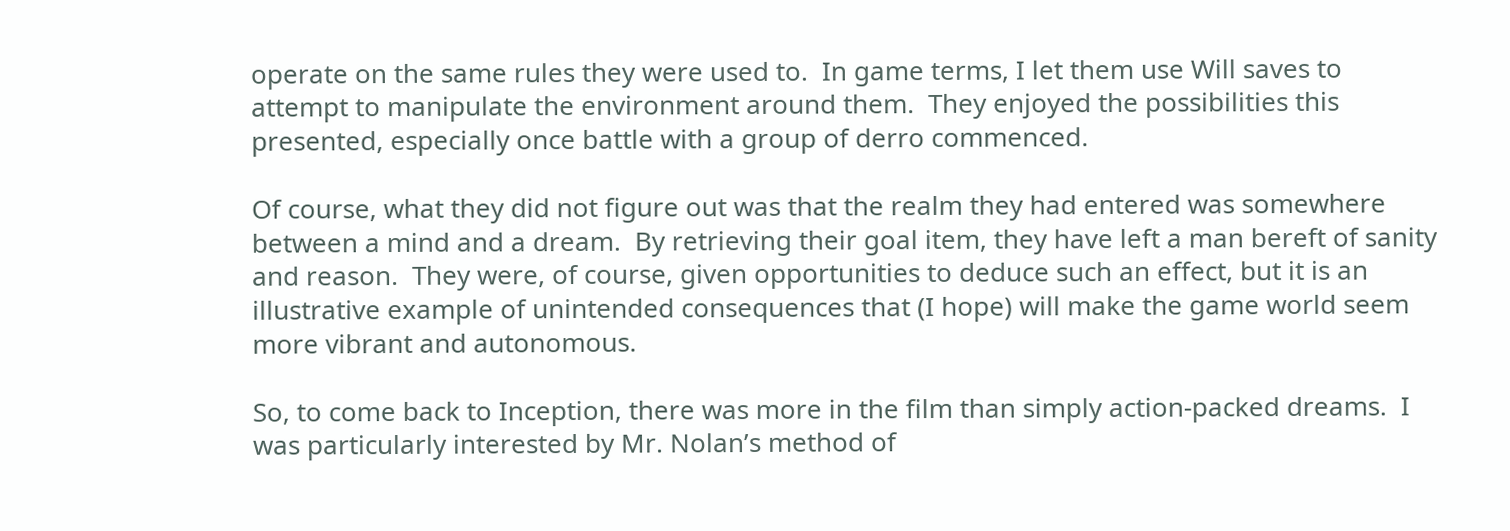operate on the same rules they were used to.  In game terms, I let them use Will saves to attempt to manipulate the environment around them.  They enjoyed the possibilities this presented, especially once battle with a group of derro commenced.

Of course, what they did not figure out was that the realm they had entered was somewhere between a mind and a dream.  By retrieving their goal item, they have left a man bereft of sanity and reason.  They were, of course, given opportunities to deduce such an effect, but it is an illustrative example of unintended consequences that (I hope) will make the game world seem more vibrant and autonomous.

So, to come back to Inception, there was more in the film than simply action-packed dreams.  I was particularly interested by Mr. Nolan’s method of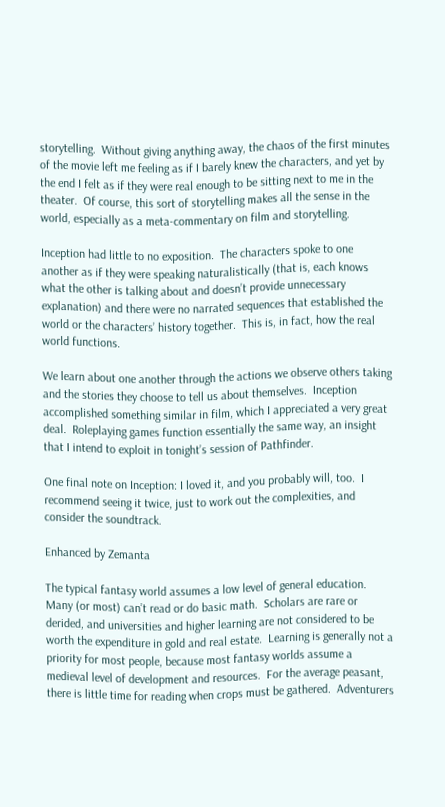storytelling.  Without giving anything away, the chaos of the first minutes of the movie left me feeling as if I barely knew the characters, and yet by the end I felt as if they were real enough to be sitting next to me in the theater.  Of course, this sort of storytelling makes all the sense in the world, especially as a meta-commentary on film and storytelling.

Inception had little to no exposition.  The characters spoke to one another as if they were speaking naturalistically (that is, each knows what the other is talking about and doesn’t provide unnecessary explanation) and there were no narrated sequences that established the world or the characters’ history together.  This is, in fact, how the real world functions.

We learn about one another through the actions we observe others taking and the stories they choose to tell us about themselves.  Inception accomplished something similar in film, which I appreciated a very great deal.  Roleplaying games function essentially the same way, an insight that I intend to exploit in tonight’s session of Pathfinder.

One final note on Inception: I loved it, and you probably will, too.  I recommend seeing it twice, just to work out the complexities, and consider the soundtrack.

Enhanced by Zemanta

The typical fantasy world assumes a low level of general education.  Many (or most) can’t read or do basic math.  Scholars are rare or derided, and universities and higher learning are not considered to be worth the expenditure in gold and real estate.  Learning is generally not a priority for most people, because most fantasy worlds assume a medieval level of development and resources.  For the average peasant, there is little time for reading when crops must be gathered.  Adventurers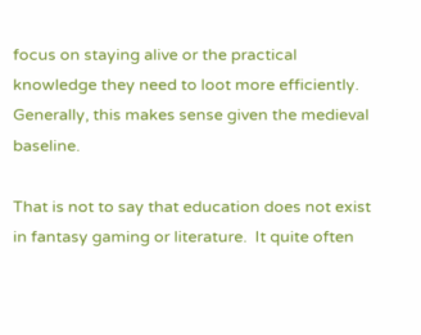focus on staying alive or the practical knowledge they need to loot more efficiently.  Generally, this makes sense given the medieval baseline.

That is not to say that education does not exist in fantasy gaming or literature.  It quite often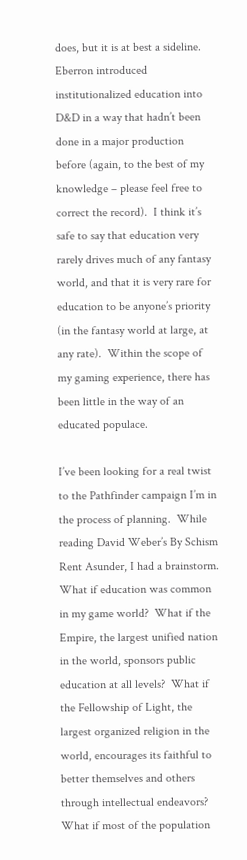does, but it is at best a sideline.  Eberron introduced institutionalized education into D&D in a way that hadn’t been done in a major production before (again, to the best of my knowledge – please feel free to correct the record).  I think it’s safe to say that education very rarely drives much of any fantasy world, and that it is very rare for education to be anyone’s priority (in the fantasy world at large, at any rate).  Within the scope of my gaming experience, there has been little in the way of an educated populace.

I’ve been looking for a real twist to the Pathfinder campaign I’m in the process of planning.  While reading David Weber’s By Schism Rent Asunder, I had a brainstorm.  What if education was common in my game world?  What if the Empire, the largest unified nation in the world, sponsors public education at all levels?  What if the Fellowship of Light, the largest organized religion in the world, encourages its faithful to better themselves and others through intellectual endeavors?  What if most of the population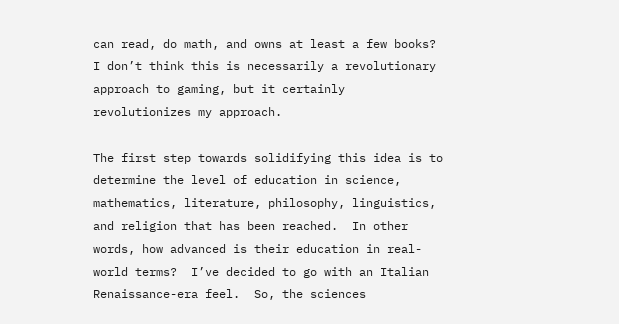can read, do math, and owns at least a few books?  I don’t think this is necessarily a revolutionary approach to gaming, but it certainly revolutionizes my approach.

The first step towards solidifying this idea is to determine the level of education in science, mathematics, literature, philosophy, linguistics, and religion that has been reached.  In other words, how advanced is their education in real-world terms?  I’ve decided to go with an Italian Renaissance-era feel.  So, the sciences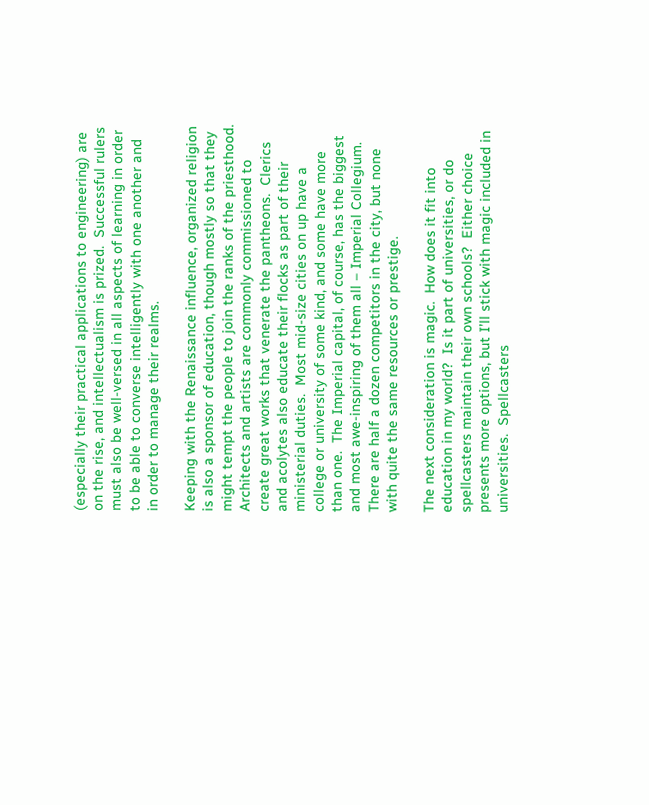(especially their practical applications to engineering) are on the rise, and intellectualism is prized.  Successful rulers must also be well-versed in all aspects of learning in order to be able to converse intelligently with one another and in order to manage their realms.

Keeping with the Renaissance influence, organized religion is also a sponsor of education, though mostly so that they might tempt the people to join the ranks of the priesthood.  Architects and artists are commonly commissioned to create great works that venerate the pantheons.  Clerics and acolytes also educate their flocks as part of their ministerial duties.  Most mid-size cities on up have a college or university of some kind, and some have more than one.  The Imperial capital, of course, has the biggest and most awe-inspiring of them all – Imperial Collegium.  There are half a dozen competitors in the city, but none with quite the same resources or prestige.

The next consideration is magic.  How does it fit into education in my world?  Is it part of universities, or do spellcasters maintain their own schools?  Either choice presents more options, but I’ll stick with magic included in universities.  Spellcasters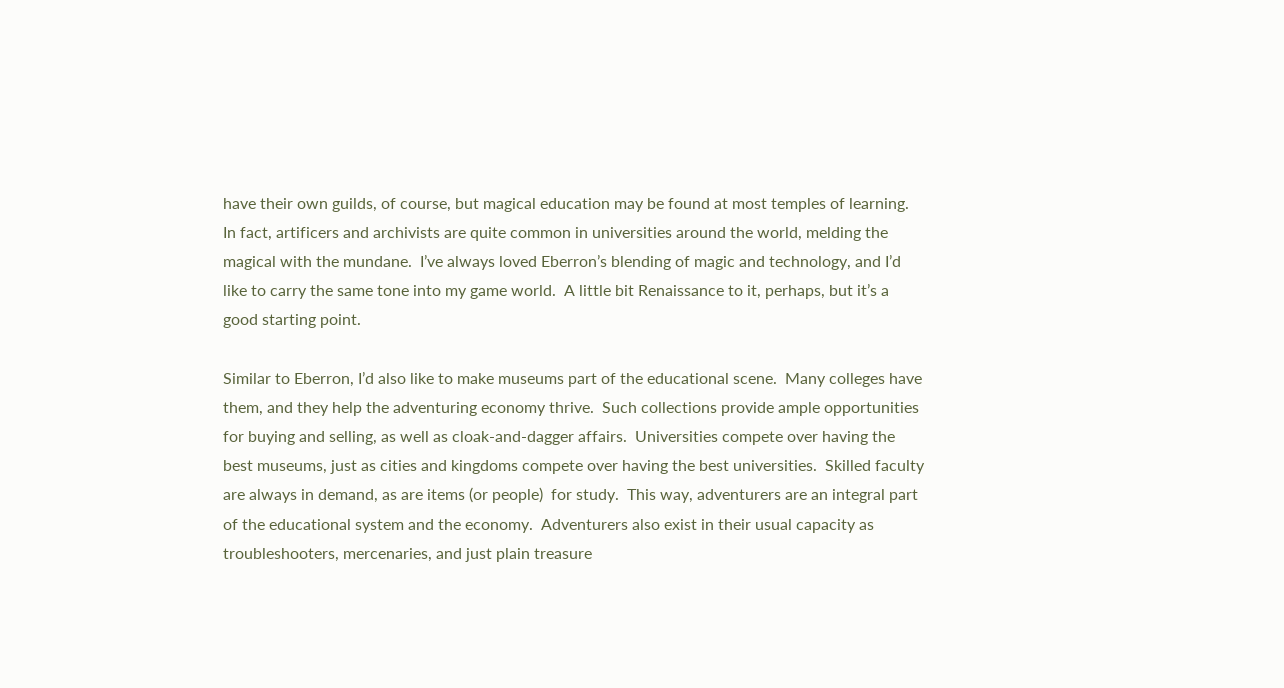have their own guilds, of course, but magical education may be found at most temples of learning.  In fact, artificers and archivists are quite common in universities around the world, melding the magical with the mundane.  I’ve always loved Eberron’s blending of magic and technology, and I’d like to carry the same tone into my game world.  A little bit Renaissance to it, perhaps, but it’s a good starting point.

Similar to Eberron, I’d also like to make museums part of the educational scene.  Many colleges have them, and they help the adventuring economy thrive.  Such collections provide ample opportunities for buying and selling, as well as cloak-and-dagger affairs.  Universities compete over having the best museums, just as cities and kingdoms compete over having the best universities.  Skilled faculty are always in demand, as are items (or people)  for study.  This way, adventurers are an integral part of the educational system and the economy.  Adventurers also exist in their usual capacity as troubleshooters, mercenaries, and just plain treasure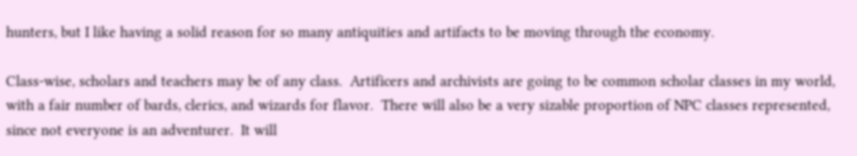hunters, but I like having a solid reason for so many antiquities and artifacts to be moving through the economy.

Class-wise, scholars and teachers may be of any class.  Artificers and archivists are going to be common scholar classes in my world, with a fair number of bards, clerics, and wizards for flavor.  There will also be a very sizable proportion of NPC classes represented, since not everyone is an adventurer.  It will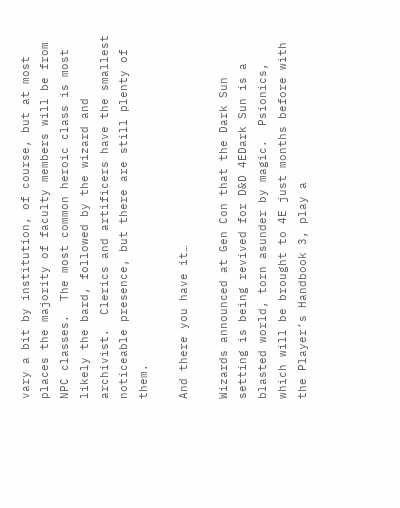vary a bit by institution, of course, but at most places the majority of faculty members will be from NPC classes.  The most common heroic class is most likely the bard, followed by the wizard and archivist.  Clerics and artificers have the smallest noticeable presence, but there are still plenty of them.

And there you have it…

Wizards announced at Gen Con that the Dark Sun setting is being revived for D&D 4EDark Sun is a blasted world, torn asunder by magic.  Psionics, which will be brought to 4E just months before with the Player’s Handbook 3, play a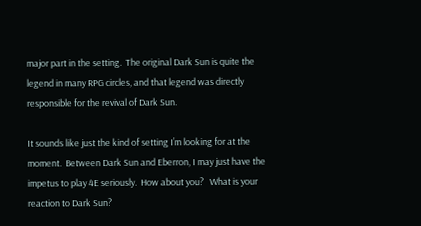major part in the setting.  The original Dark Sun is quite the legend in many RPG circles, and that legend was directly responsible for the revival of Dark Sun.

It sounds like just the kind of setting I’m looking for at the moment.  Between Dark Sun and Eberron, I may just have the impetus to play 4E seriously.  How about you?   What is your reaction to Dark Sun?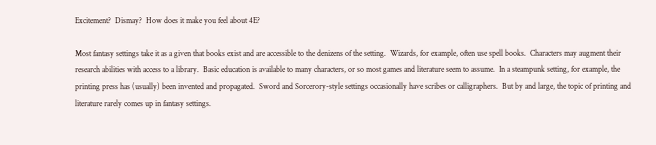Excitement?  Dismay?  How does it make you feel about 4E?

Most fantasy settings take it as a given that books exist and are accessible to the denizens of the setting.  Wizards, for example, often use spell books.  Characters may augment their research abilities with access to a library.  Basic education is available to many characters, or so most games and literature seem to assume.  In a steampunk setting, for example, the printing press has (usually) been invented and propagated.  Sword and Sorcerory-style settings occasionally have scribes or calligraphers.  But by and large, the topic of printing and literature rarely comes up in fantasy settings.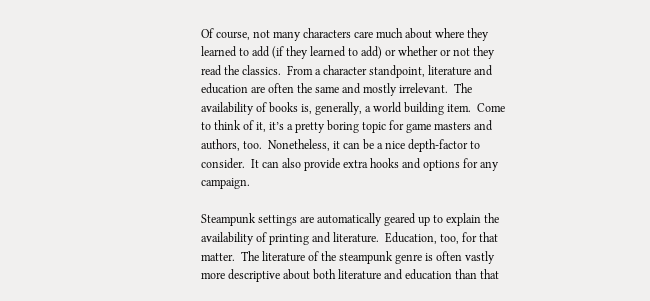Of course, not many characters care much about where they learned to add (if they learned to add) or whether or not they read the classics.  From a character standpoint, literature and education are often the same and mostly irrelevant.  The availability of books is, generally, a world building item.  Come to think of it, it’s a pretty boring topic for game masters and authors, too.  Nonetheless, it can be a nice depth-factor to consider.  It can also provide extra hooks and options for any campaign.

Steampunk settings are automatically geared up to explain the availability of printing and literature.  Education, too, for that matter.  The literature of the steampunk genre is often vastly more descriptive about both literature and education than that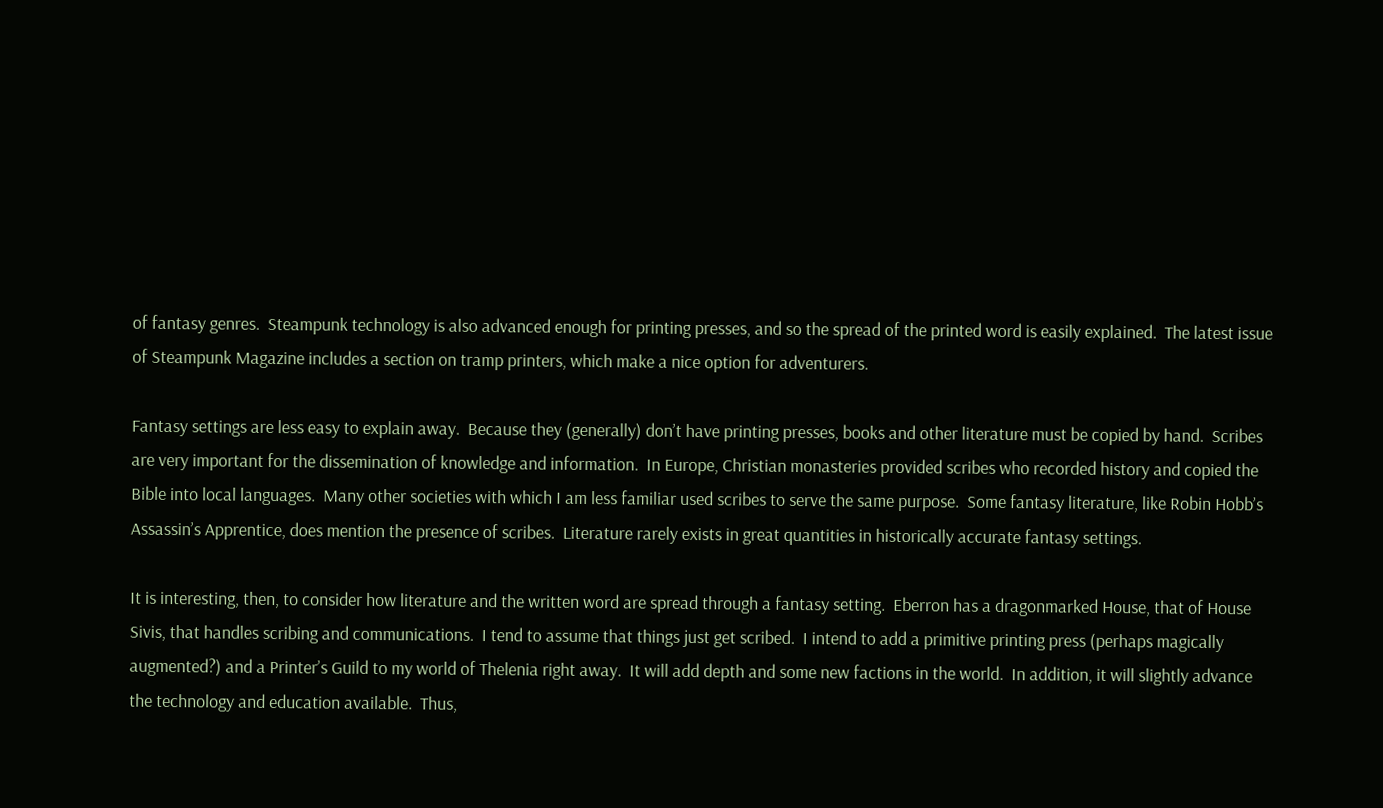of fantasy genres.  Steampunk technology is also advanced enough for printing presses, and so the spread of the printed word is easily explained.  The latest issue of Steampunk Magazine includes a section on tramp printers, which make a nice option for adventurers.

Fantasy settings are less easy to explain away.  Because they (generally) don’t have printing presses, books and other literature must be copied by hand.  Scribes are very important for the dissemination of knowledge and information.  In Europe, Christian monasteries provided scribes who recorded history and copied the Bible into local languages.  Many other societies with which I am less familiar used scribes to serve the same purpose.  Some fantasy literature, like Robin Hobb’s Assassin’s Apprentice, does mention the presence of scribes.  Literature rarely exists in great quantities in historically accurate fantasy settings.

It is interesting, then, to consider how literature and the written word are spread through a fantasy setting.  Eberron has a dragonmarked House, that of House Sivis, that handles scribing and communications.  I tend to assume that things just get scribed.  I intend to add a primitive printing press (perhaps magically augmented?) and a Printer’s Guild to my world of Thelenia right away.  It will add depth and some new factions in the world.  In addition, it will slightly advance the technology and education available.  Thus,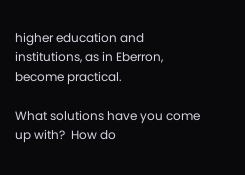higher education and institutions, as in Eberron, become practical.

What solutions have you come up with?  How do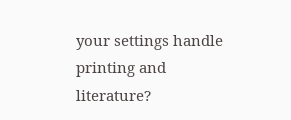your settings handle printing and literature?